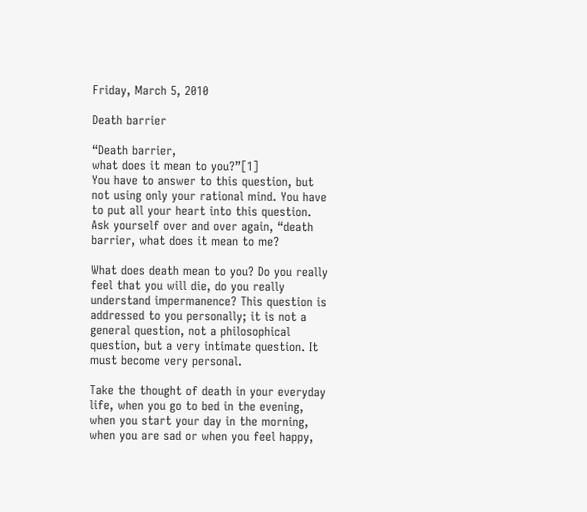Friday, March 5, 2010

Death barrier

“Death barrier,
what does it mean to you?”[1]
You have to answer to this question, but not using only your rational mind. You have to put all your heart into this question. Ask yourself over and over again, “death barrier, what does it mean to me?

What does death mean to you? Do you really feel that you will die, do you really understand impermanence? This question is addressed to you personally; it is not a general question, not a philosophical question, but a very intimate question. It must become very personal.

Take the thought of death in your everyday life, when you go to bed in the evening, when you start your day in the morning, when you are sad or when you feel happy,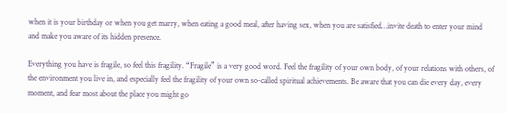when it is your birthday or when you get marry, when eating a good meal, after having sex, when you are satisfied…invite death to enter your mind and make you aware of its hidden presence.

Everything you have is fragile, so feel this fragility. “Fragile” is a very good word. Feel the fragility of your own body, of your relations with others, of the environment you live in, and especially feel the fragility of your own so-called spiritual achievements. Be aware that you can die every day, every moment, and fear most about the place you might go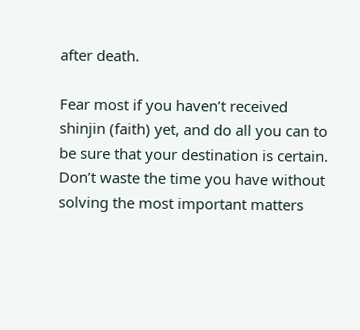after death.

Fear most if you haven’t received shinjin (faith) yet, and do all you can to be sure that your destination is certain. Don’t waste the time you have without solving the most important matters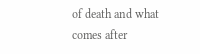of death and what comes after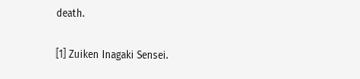death.

[1] Zuiken Inagaki Sensei.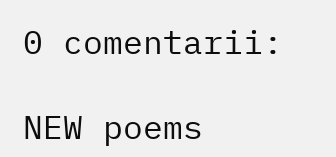0 comentarii:

NEW poems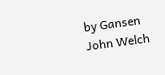by Gansen John Welch